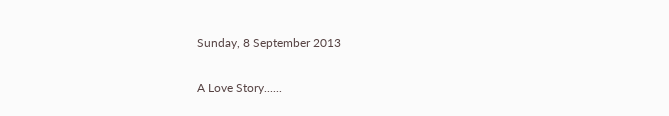Sunday, 8 September 2013

A Love Story......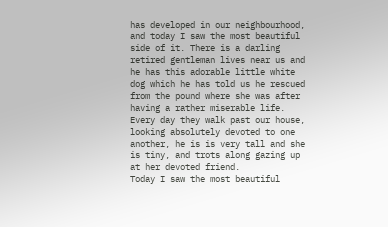has developed in our neighbourhood, and today I saw the most beautiful side of it. There is a darling retired gentleman lives near us and he has this adorable little white dog which he has told us he rescued from the pound where she was after having a rather miserable life. Every day they walk past our house, looking absolutely devoted to one another, he is is very tall and she is tiny, and trots along gazing up at her devoted friend.
Today I saw the most beautiful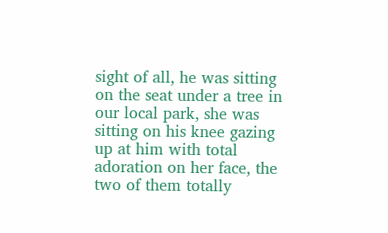sight of all, he was sitting on the seat under a tree in our local park, she was sitting on his knee gazing up at him with total adoration on her face, the two of them totally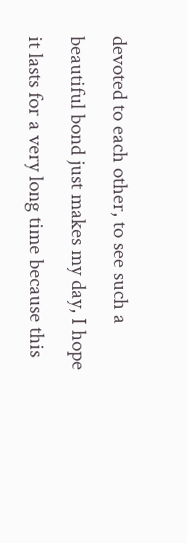devoted to each other, to see such a beautiful bond just makes my day, I hope it lasts for a very long time because this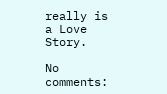really is a Love Story.

No comments: